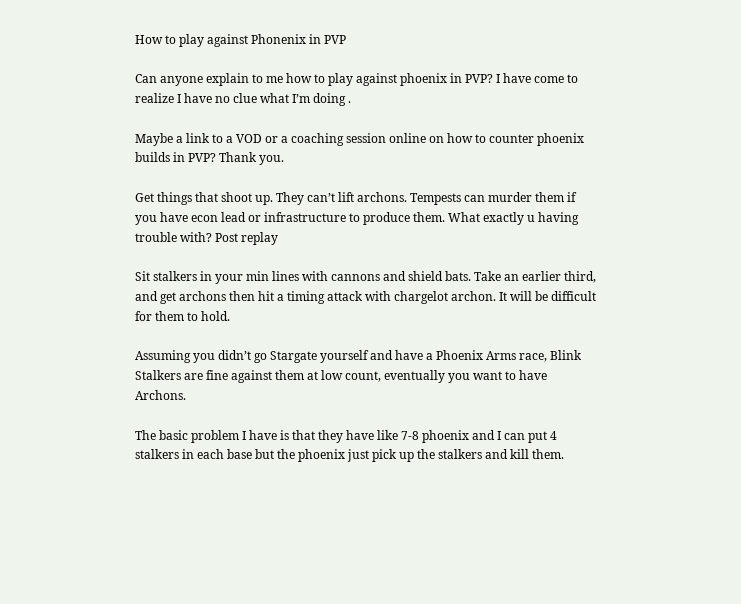How to play against Phonenix in PVP

Can anyone explain to me how to play against phoenix in PVP? I have come to realize I have no clue what I’m doing .

Maybe a link to a VOD or a coaching session online on how to counter phoenix builds in PVP? Thank you.

Get things that shoot up. They can’t lift archons. Tempests can murder them if you have econ lead or infrastructure to produce them. What exactly u having trouble with? Post replay

Sit stalkers in your min lines with cannons and shield bats. Take an earlier third, and get archons then hit a timing attack with chargelot archon. It will be difficult for them to hold.

Assuming you didn’t go Stargate yourself and have a Phoenix Arms race, Blink Stalkers are fine against them at low count, eventually you want to have Archons.

The basic problem I have is that they have like 7-8 phoenix and I can put 4 stalkers in each base but the phoenix just pick up the stalkers and kill them.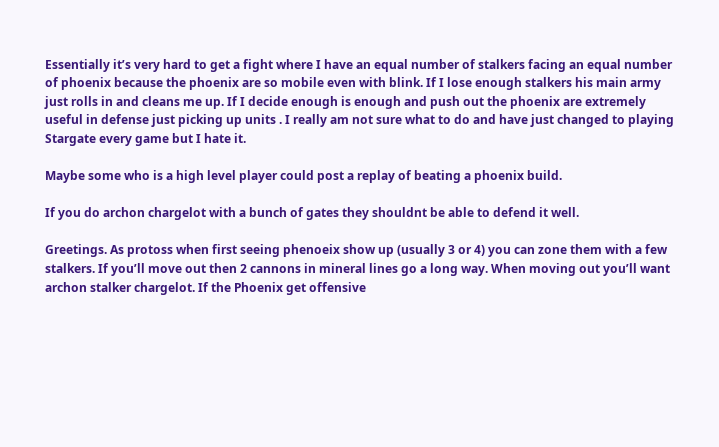Essentially it’s very hard to get a fight where I have an equal number of stalkers facing an equal number of phoenix because the phoenix are so mobile even with blink. If I lose enough stalkers his main army just rolls in and cleans me up. If I decide enough is enough and push out the phoenix are extremely useful in defense just picking up units . I really am not sure what to do and have just changed to playing Stargate every game but I hate it.

Maybe some who is a high level player could post a replay of beating a phoenix build.

If you do archon chargelot with a bunch of gates they shouldnt be able to defend it well.

Greetings. As protoss when first seeing phenoeix show up (usually 3 or 4) you can zone them with a few stalkers. If you’ll move out then 2 cannons in mineral lines go a long way. When moving out you’ll want archon stalker chargelot. If the Phoenix get offensive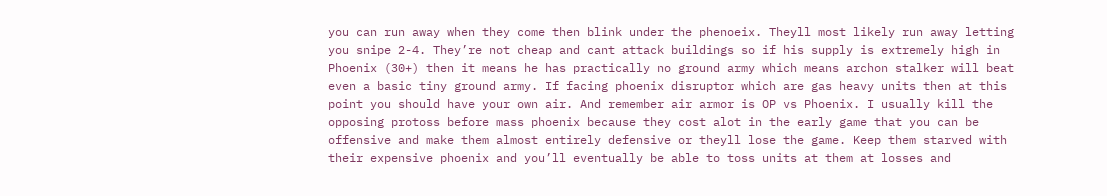you can run away when they come then blink under the phenoeix. Theyll most likely run away letting you snipe 2-4. They’re not cheap and cant attack buildings so if his supply is extremely high in Phoenix (30+) then it means he has practically no ground army which means archon stalker will beat even a basic tiny ground army. If facing phoenix disruptor which are gas heavy units then at this point you should have your own air. And remember air armor is OP vs Phoenix. I usually kill the opposing protoss before mass phoenix because they cost alot in the early game that you can be offensive and make them almost entirely defensive or theyll lose the game. Keep them starved with their expensive phoenix and you’ll eventually be able to toss units at them at losses and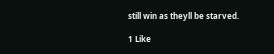still win as theyll be starved.

1 Like